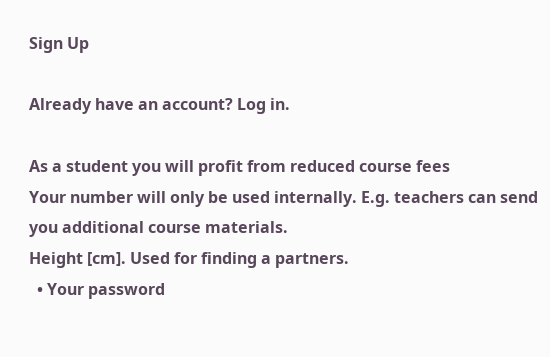Sign Up

Already have an account? Log in.

As a student you will profit from reduced course fees
Your number will only be used internally. E.g. teachers can send you additional course materials.
Height [cm]. Used for finding a partners.
  • Your password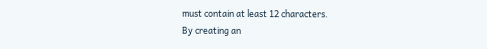must contain at least 12 characters.
By creating an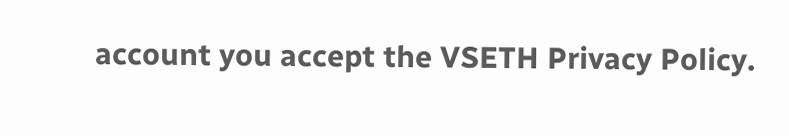account you accept the VSETH Privacy Policy.